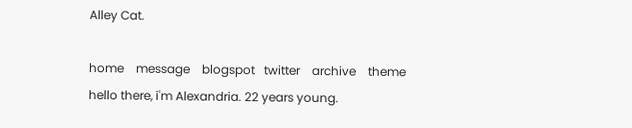Alley Cat.

home    message    blogspot   twitter    archive    theme
hello there, i'm Alexandria. 22 years young.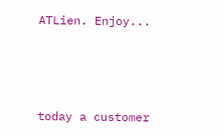ATLien. Enjoy...



today a customer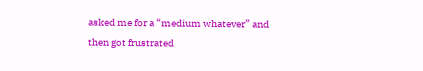asked me for a “medium whatever” and then got frustrated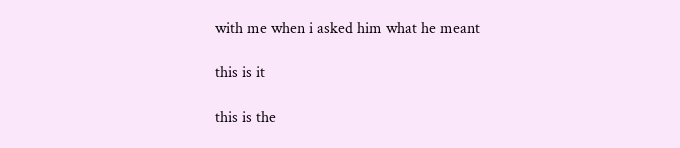with me when i asked him what he meant

this is it

this is the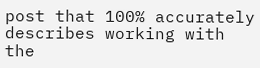post that 100% accurately describes working with the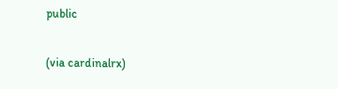public

(via cardinalrx)